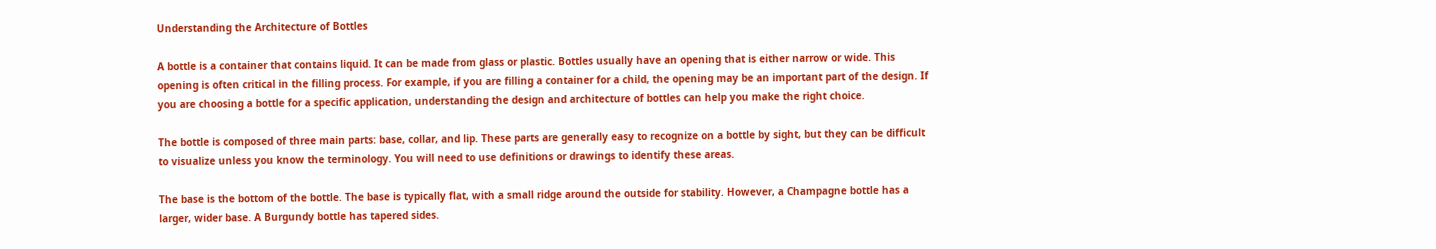Understanding the Architecture of Bottles

A bottle is a container that contains liquid. It can be made from glass or plastic. Bottles usually have an opening that is either narrow or wide. This opening is often critical in the filling process. For example, if you are filling a container for a child, the opening may be an important part of the design. If you are choosing a bottle for a specific application, understanding the design and architecture of bottles can help you make the right choice.

The bottle is composed of three main parts: base, collar, and lip. These parts are generally easy to recognize on a bottle by sight, but they can be difficult to visualize unless you know the terminology. You will need to use definitions or drawings to identify these areas.

The base is the bottom of the bottle. The base is typically flat, with a small ridge around the outside for stability. However, a Champagne bottle has a larger, wider base. A Burgundy bottle has tapered sides.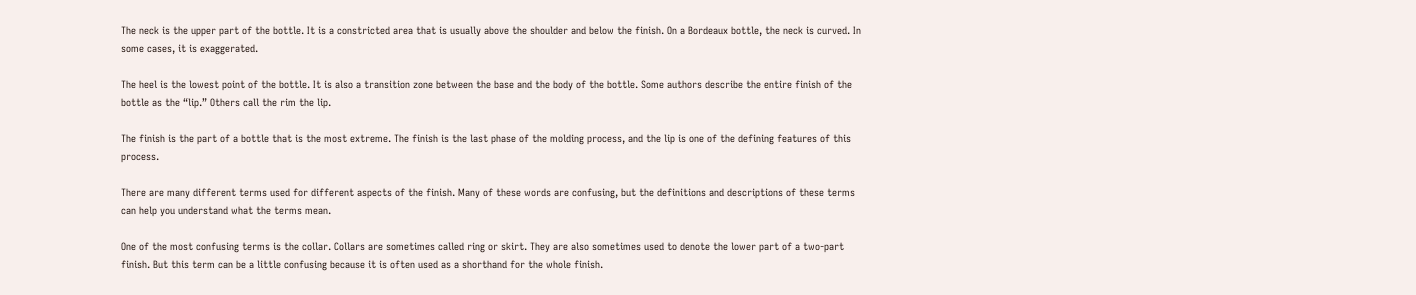The neck is the upper part of the bottle. It is a constricted area that is usually above the shoulder and below the finish. On a Bordeaux bottle, the neck is curved. In some cases, it is exaggerated.

The heel is the lowest point of the bottle. It is also a transition zone between the base and the body of the bottle. Some authors describe the entire finish of the bottle as the “lip.” Others call the rim the lip.

The finish is the part of a bottle that is the most extreme. The finish is the last phase of the molding process, and the lip is one of the defining features of this process.

There are many different terms used for different aspects of the finish. Many of these words are confusing, but the definitions and descriptions of these terms can help you understand what the terms mean.

One of the most confusing terms is the collar. Collars are sometimes called ring or skirt. They are also sometimes used to denote the lower part of a two-part finish. But this term can be a little confusing because it is often used as a shorthand for the whole finish.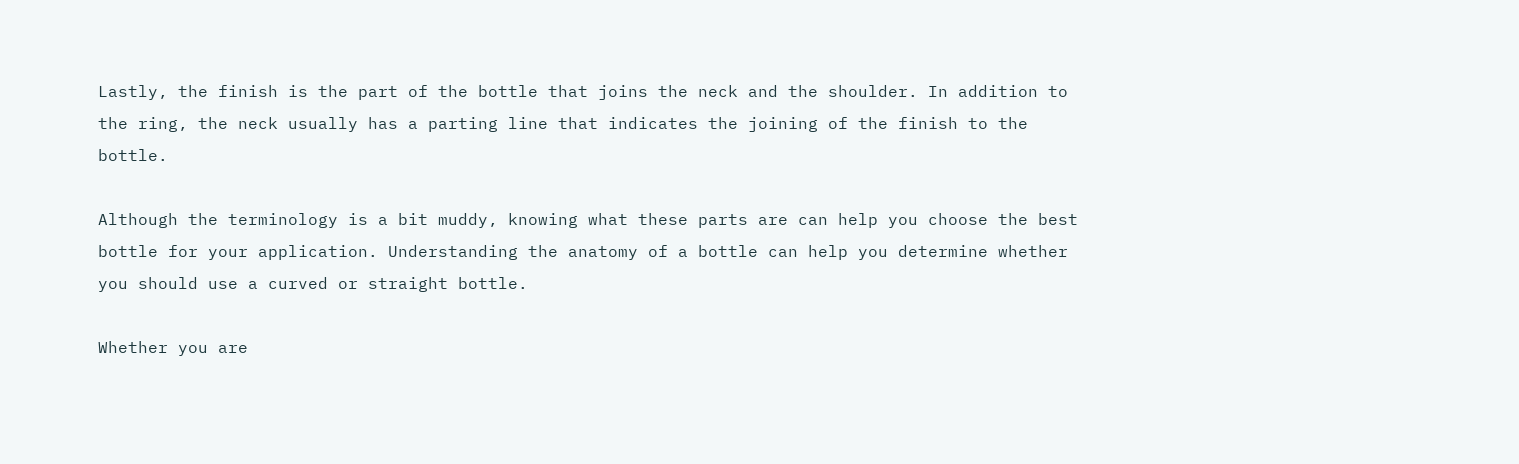Lastly, the finish is the part of the bottle that joins the neck and the shoulder. In addition to the ring, the neck usually has a parting line that indicates the joining of the finish to the bottle.

Although the terminology is a bit muddy, knowing what these parts are can help you choose the best bottle for your application. Understanding the anatomy of a bottle can help you determine whether you should use a curved or straight bottle.

Whether you are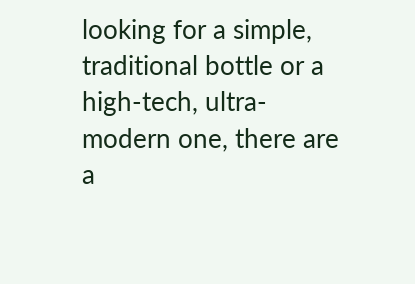looking for a simple, traditional bottle or a high-tech, ultra-modern one, there are a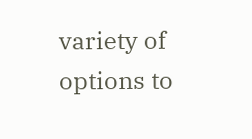variety of options to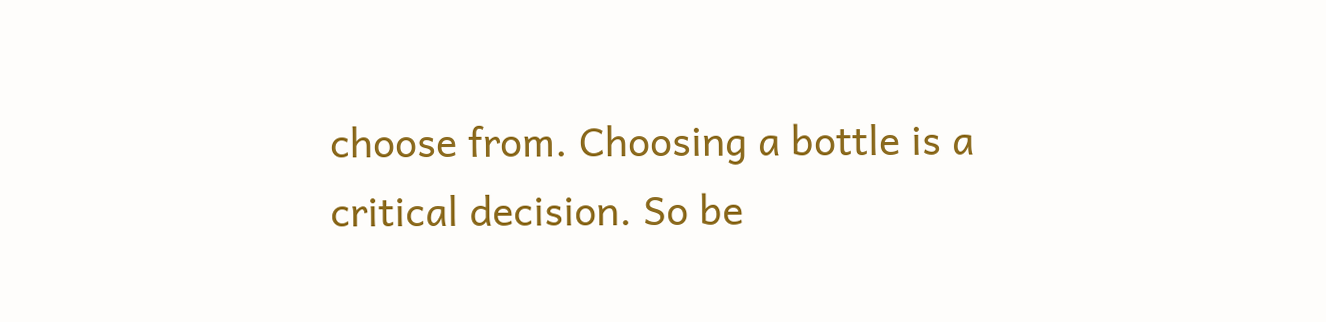choose from. Choosing a bottle is a critical decision. So be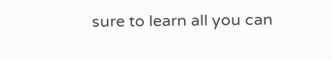sure to learn all you can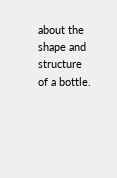about the shape and structure of a bottle.